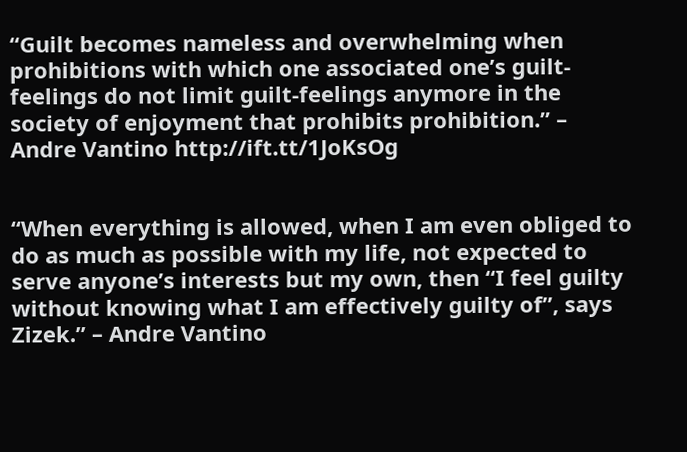“Guilt becomes nameless and overwhelming when prohibitions with which one associated one’s guilt-feelings do not limit guilt-feelings anymore in the society of enjoyment that prohibits prohibition.” – Andre Vantino http://ift.tt/1JoKsOg


“When everything is allowed, when I am even obliged to do as much as possible with my life, not expected to serve anyone’s interests but my own, then “I feel guilty without knowing what I am effectively guilty of”, says Zizek.” – Andre Vantino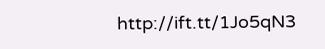http://ift.tt/1Jo5qN3